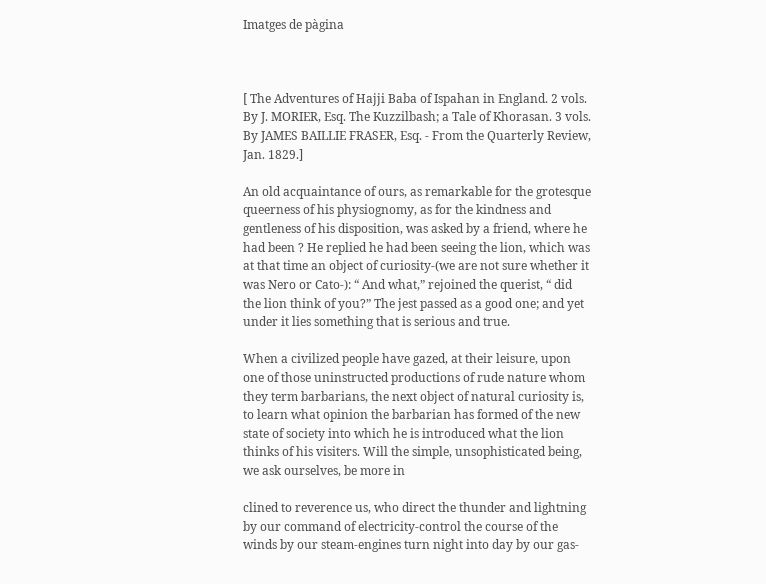Imatges de pàgina



[ The Adventures of Hajji Baba of Ispahan in England. 2 vols. By J. MORIER, Esq. The Kuzzilbash; a Tale of Khorasan. 3 vols. By JAMES BAILLIE FRASER, Esq. - From the Quarterly Review, Jan. 1829.]

An old acquaintance of ours, as remarkable for the grotesque queerness of his physiognomy, as for the kindness and gentleness of his disposition, was asked by a friend, where he had been ? He replied he had been seeing the lion, which was at that time an object of curiosity-(we are not sure whether it was Nero or Cato-): “ And what,” rejoined the querist, “ did the lion think of you?” The jest passed as a good one; and yet under it lies something that is serious and true.

When a civilized people have gazed, at their leisure, upon one of those uninstructed productions of rude nature whom they term barbarians, the next object of natural curiosity is, to learn what opinion the barbarian has formed of the new state of society into which he is introduced what the lion thinks of his visiters. Will the simple, unsophisticated being, we ask ourselves, be more in

clined to reverence us, who direct the thunder and lightning by our command of electricity-control the course of the winds by our steam-engines turn night into day by our gas-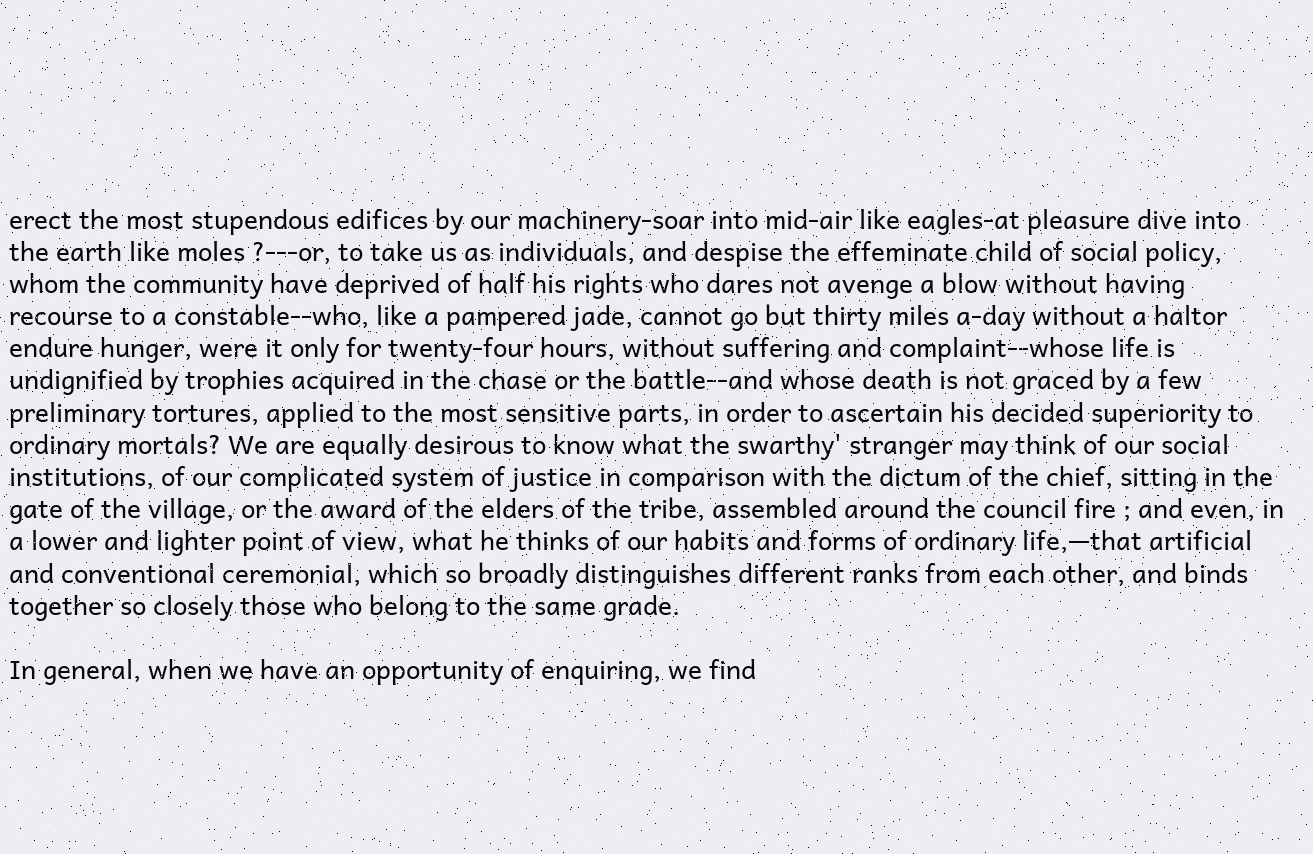erect the most stupendous edifices by our machinery-soar into mid-air like eagles-at pleasure dive into the earth like moles ?---or, to take us as individuals, and despise the effeminate child of social policy, whom the community have deprived of half his rights who dares not avenge a blow without having recourse to a constable--who, like a pampered jade, cannot go but thirty miles a-day without a haltor endure hunger, were it only for twenty-four hours, without suffering and complaint--whose life is undignified by trophies acquired in the chase or the battle--and whose death is not graced by a few preliminary tortures, applied to the most sensitive parts, in order to ascertain his decided superiority to ordinary mortals? We are equally desirous to know what the swarthy' stranger may think of our social institutions, of our complicated system of justice in comparison with the dictum of the chief, sitting in the gate of the village, or the award of the elders of the tribe, assembled around the council fire ; and even, in a lower and lighter point of view, what he thinks of our habits and forms of ordinary life,—that artificial and conventional ceremonial, which so broadly distinguishes different ranks from each other, and binds together so closely those who belong to the same grade.

In general, when we have an opportunity of enquiring, we find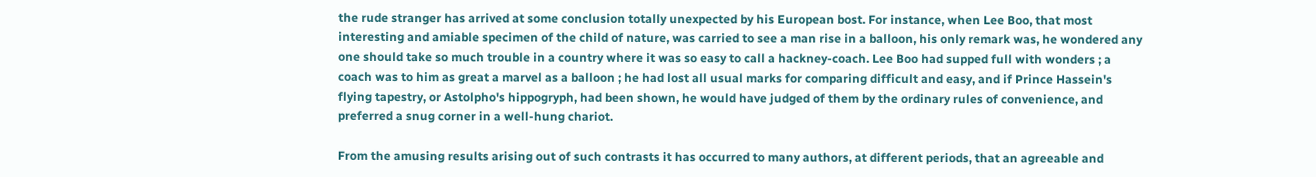the rude stranger has arrived at some conclusion totally unexpected by his European bost. For instance, when Lee Boo, that most interesting and amiable specimen of the child of nature, was carried to see a man rise in a balloon, his only remark was, he wondered any one should take so much trouble in a country where it was so easy to call a hackney-coach. Lee Boo had supped full with wonders ; a coach was to him as great a marvel as a balloon ; he had lost all usual marks for comparing difficult and easy, and if Prince Hassein's flying tapestry, or Astolpho's hippogryph, had been shown, he would have judged of them by the ordinary rules of convenience, and preferred a snug corner in a well-hung chariot.

From the amusing results arising out of such contrasts it has occurred to many authors, at different periods, that an agreeable and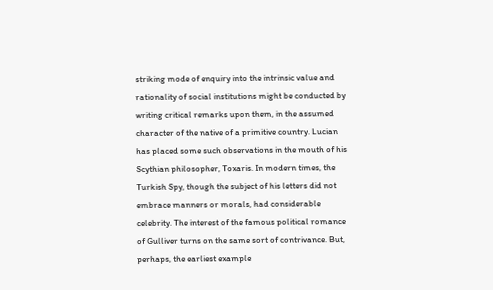striking mode of enquiry into the intrinsic value and rationality of social institutions might be conducted by writing critical remarks upon them, in the assumed character of the native of a primitive country. Lucian has placed some such observations in the mouth of his Scythian philosopher, Toxaris. In modern times, the Turkish Spy, though the subject of his letters did not embrace manners or morals, had considerable celebrity. The interest of the famous political romance of Gulliver turns on the same sort of contrivance. But, perhaps, the earliest example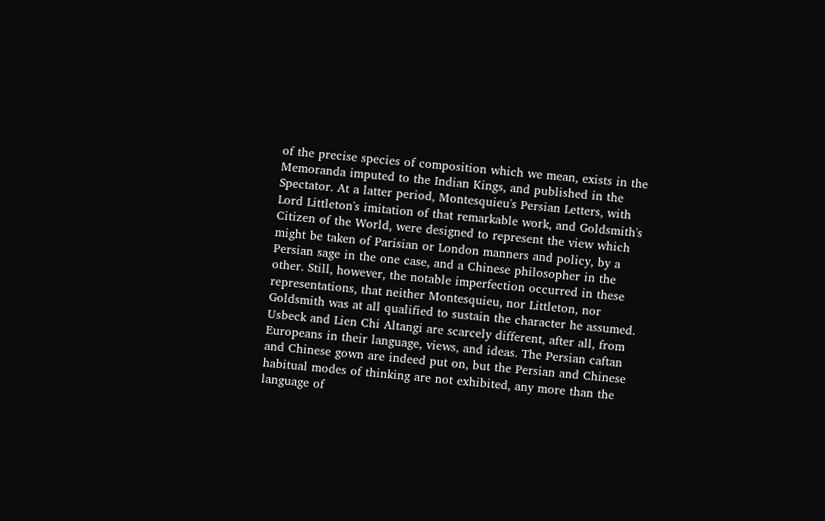of the precise species of composition which we mean, exists in the Memoranda imputed to the Indian Kings, and published in the Spectator. At a latter period, Montesquieu's Persian Letters, with Lord Littleton's imitation of that remarkable work, and Goldsmith's Citizen of the World, were designed to represent the view which might be taken of Parisian or London manners and policy, by a Persian sage in the one case, and a Chinese philosopher in the other. Still, however, the notable imperfection occurred in these representations, that neither Montesquieu, nor Littleton, nor Goldsmith was at all qualified to sustain the character he assumed. Usbeck and Lien Chi Altangi are scarcely different, after all, from Europeans in their language, views, and ideas. The Persian caftan and Chinese gown are indeed put on, but the Persian and Chinese habitual modes of thinking are not exhibited, any more than the language of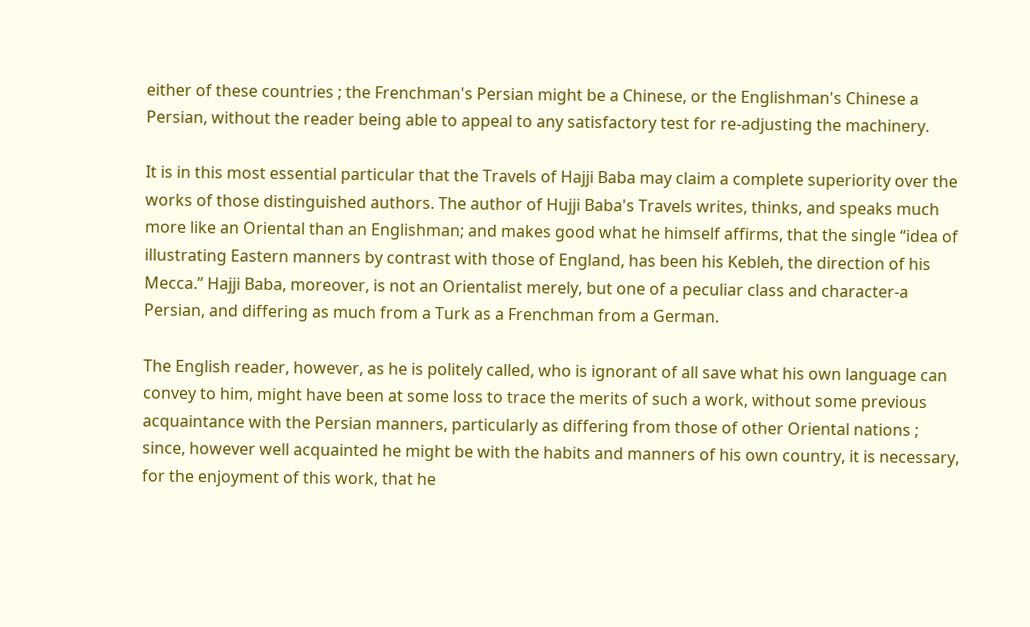either of these countries ; the Frenchman's Persian might be a Chinese, or the Englishman's Chinese a Persian, without the reader being able to appeal to any satisfactory test for re-adjusting the machinery.

It is in this most essential particular that the Travels of Hajji Baba may claim a complete superiority over the works of those distinguished authors. The author of Hujji Baba's Travels writes, thinks, and speaks much more like an Oriental than an Englishman; and makes good what he himself affirms, that the single “idea of illustrating Eastern manners by contrast with those of England, has been his Kebleh, the direction of his Mecca.” Hajji Baba, moreover, is not an Orientalist merely, but one of a peculiar class and character-a Persian, and differing as much from a Turk as a Frenchman from a German.

The English reader, however, as he is politely called, who is ignorant of all save what his own language can convey to him, might have been at some loss to trace the merits of such a work, without some previous acquaintance with the Persian manners, particularly as differing from those of other Oriental nations ; since, however well acquainted he might be with the habits and manners of his own country, it is necessary, for the enjoyment of this work, that he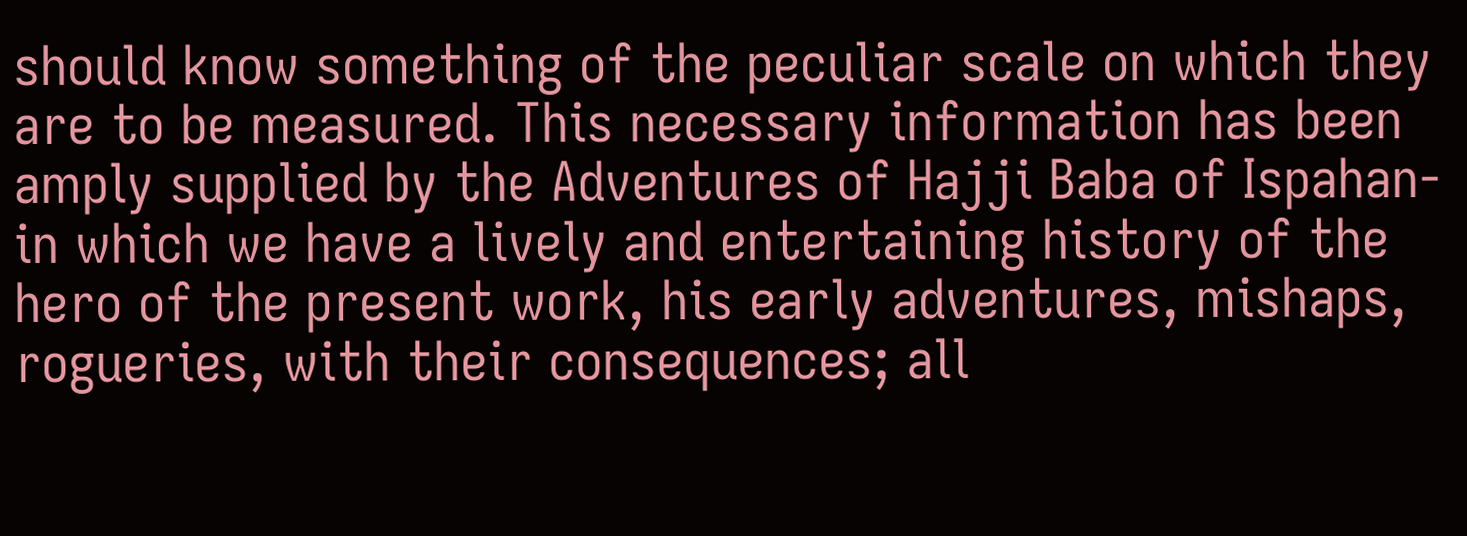should know something of the peculiar scale on which they are to be measured. This necessary information has been amply supplied by the Adventures of Hajji Baba of Ispahan-in which we have a lively and entertaining history of the hero of the present work, his early adventures, mishaps, rogueries, with their consequences; all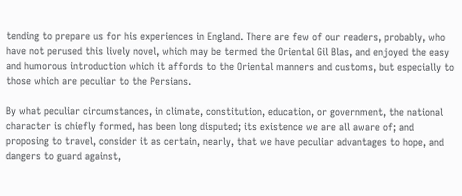tending to prepare us for his experiences in England. There are few of our readers, probably, who have not perused this lively novel, which may be termed the Oriental Gil Blas, and enjoyed the easy and humorous introduction which it affords to the Oriental manners and customs, but especially to those which are peculiar to the Persians.

By what peculiar circumstances, in climate, constitution, education, or government, the national character is chiefly formed, has been long disputed; its existence we are all aware of; and proposing to travel, consider it as certain, nearly, that we have peculiar advantages to hope, and dangers to guard against,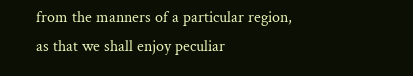from the manners of a particular region, as that we shall enjoy peculiar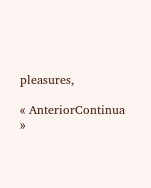pleasures,

« AnteriorContinua »